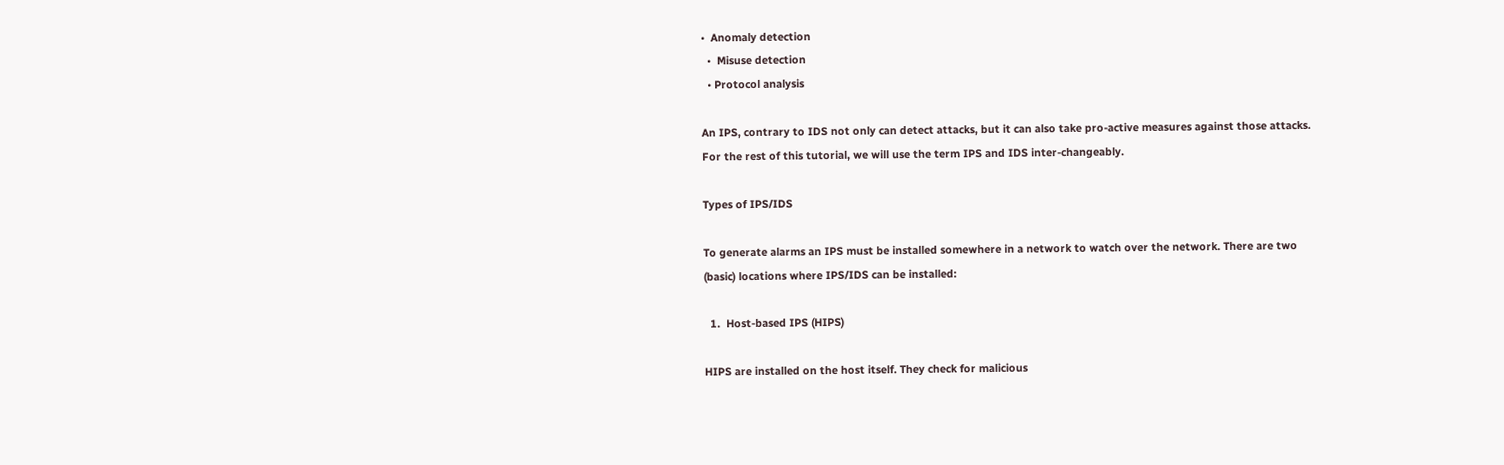•  Anomaly detection
  •  Misuse detection
  • Protocol analysis

An IPS, contrary to IDS not only can detect attacks, but it can also take pro-active measures against those attacks. For the rest of this tutorial, we will use the term IPS and IDS inter-changeably.

Types of IPS/IDS

To generate alarms an IPS must be installed somewhere in a network to watch over the network. There are two (basic) locations where IPS/IDS can be installed:

  1.  Host-based IPS (HIPS)

HIPS are installed on the host itself. They check for malicious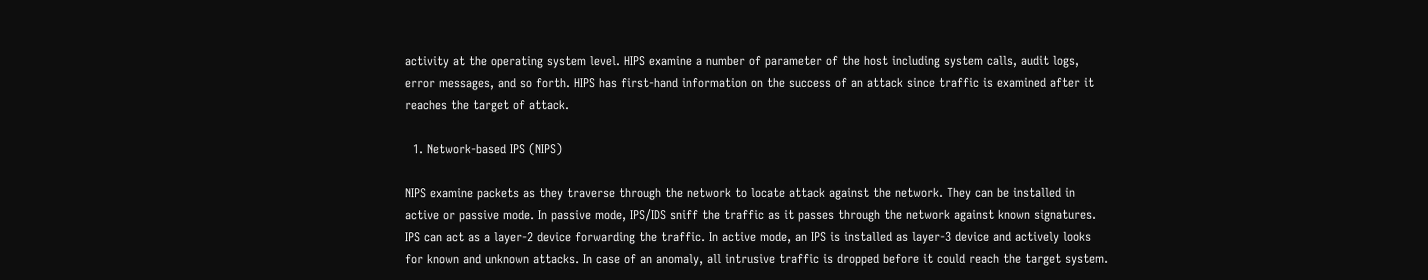activity at the operating system level. HIPS examine a number of parameter of the host including system calls, audit logs, error messages, and so forth. HIPS has first-hand information on the success of an attack since traffic is examined after it reaches the target of attack.

  1. Network-based IPS (NIPS)

NIPS examine packets as they traverse through the network to locate attack against the network. They can be installed in active or passive mode. In passive mode, IPS/IDS sniff the traffic as it passes through the network against known signatures. IPS can act as a layer-2 device forwarding the traffic. In active mode, an IPS is installed as layer-3 device and actively looks for known and unknown attacks. In case of an anomaly, all intrusive traffic is dropped before it could reach the target system.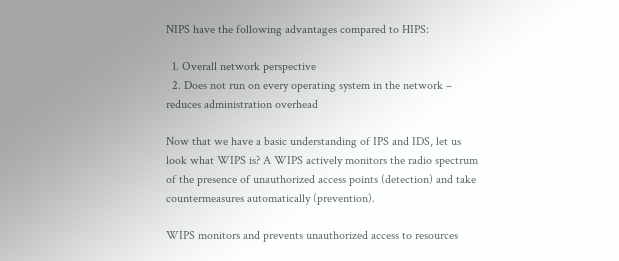NIPS have the following advantages compared to HIPS:

  1. Overall network perspective
  2. Does not run on every operating system in the network – reduces administration overhead

Now that we have a basic understanding of IPS and IDS, let us look what WIPS is? A WIPS actively monitors the radio spectrum of the presence of unauthorized access points (detection) and take countermeasures automatically (prevention).

WIPS monitors and prevents unauthorized access to resources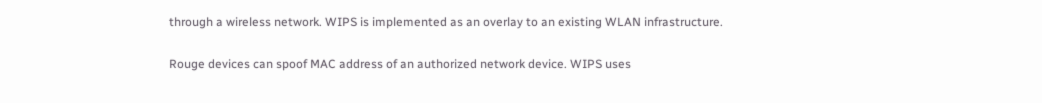through a wireless network. WIPS is implemented as an overlay to an existing WLAN infrastructure.

Rouge devices can spoof MAC address of an authorized network device. WIPS uses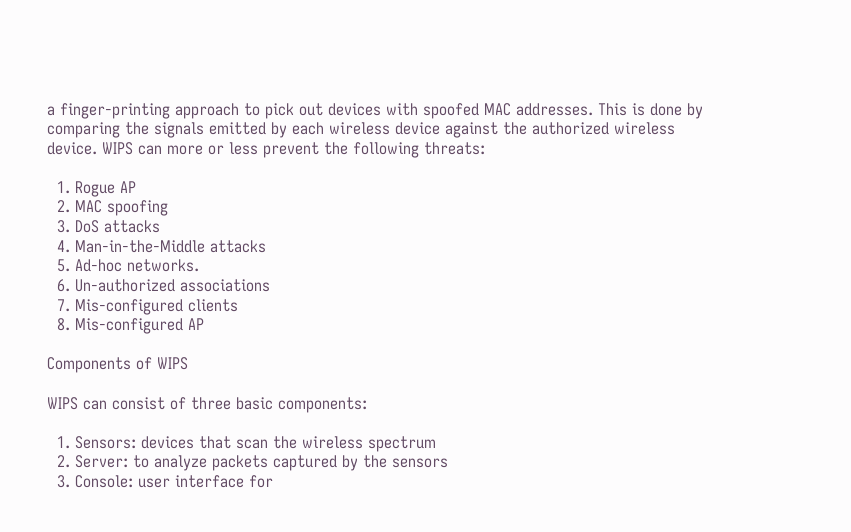a finger-printing approach to pick out devices with spoofed MAC addresses. This is done by comparing the signals emitted by each wireless device against the authorized wireless device. WIPS can more or less prevent the following threats:

  1. Rogue AP
  2. MAC spoofing
  3. DoS attacks
  4. Man-in-the-Middle attacks
  5. Ad-hoc networks.
  6. Un-authorized associations
  7. Mis-configured clients
  8. Mis-configured AP

Components of WIPS

WIPS can consist of three basic components:

  1. Sensors: devices that scan the wireless spectrum
  2. Server: to analyze packets captured by the sensors
  3. Console: user interface for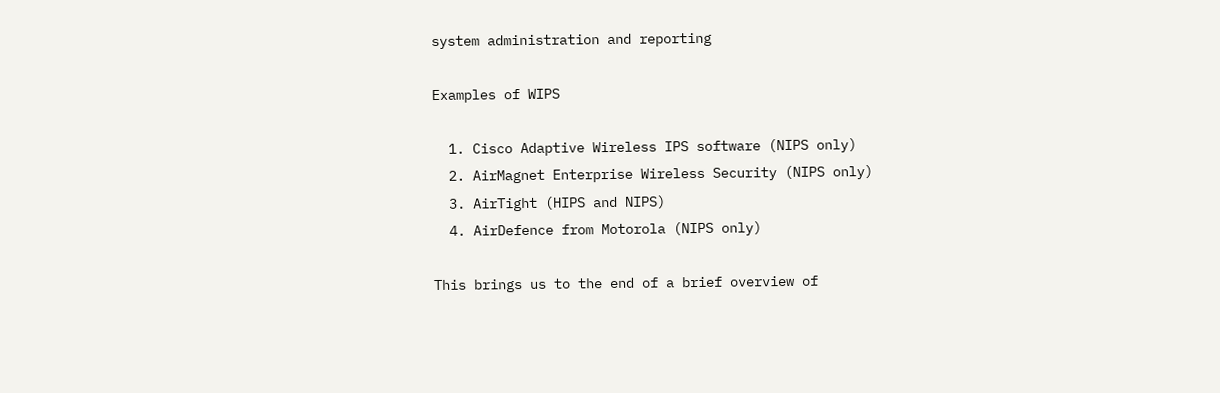system administration and reporting

Examples of WIPS

  1. Cisco Adaptive Wireless IPS software (NIPS only)
  2. AirMagnet Enterprise Wireless Security (NIPS only)
  3. AirTight (HIPS and NIPS)
  4. AirDefence from Motorola (NIPS only)

This brings us to the end of a brief overview of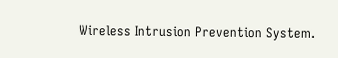Wireless Intrusion Prevention System.